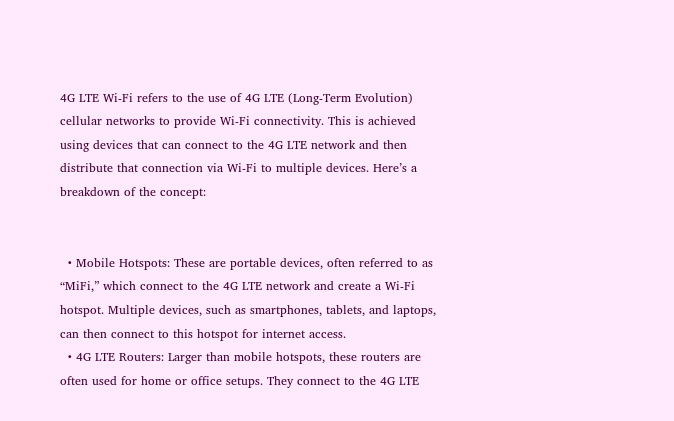4G LTE Wi-Fi refers to the use of 4G LTE (Long-Term Evolution) cellular networks to provide Wi-Fi connectivity. This is achieved using devices that can connect to the 4G LTE network and then distribute that connection via Wi-Fi to multiple devices. Here’s a breakdown of the concept:


  • Mobile Hotspots: These are portable devices, often referred to as “MiFi,” which connect to the 4G LTE network and create a Wi-Fi hotspot. Multiple devices, such as smartphones, tablets, and laptops, can then connect to this hotspot for internet access.
  • 4G LTE Routers: Larger than mobile hotspots, these routers are often used for home or office setups. They connect to the 4G LTE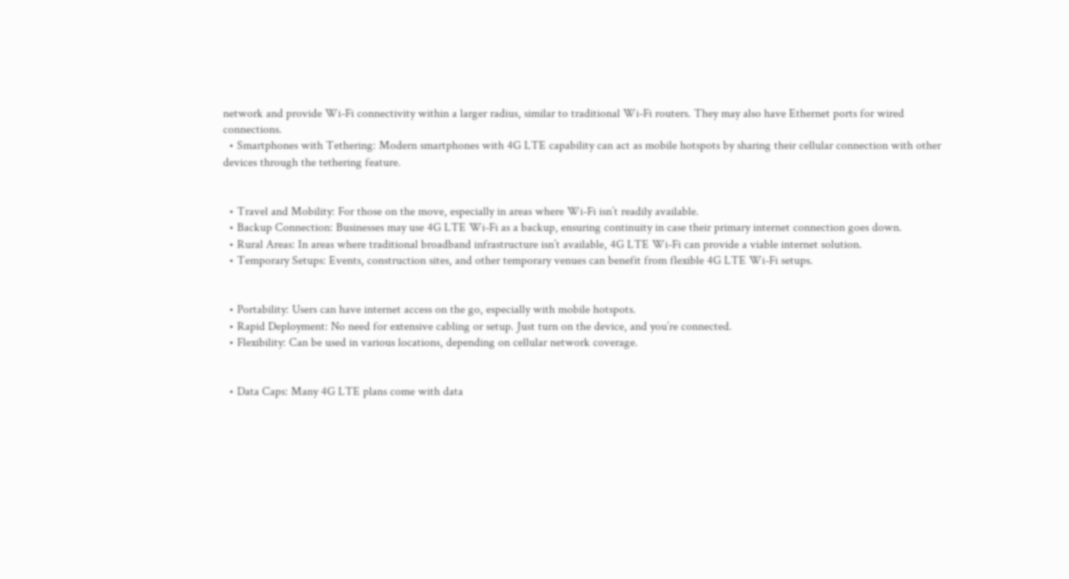network and provide Wi-Fi connectivity within a larger radius, similar to traditional Wi-Fi routers. They may also have Ethernet ports for wired connections.
  • Smartphones with Tethering: Modern smartphones with 4G LTE capability can act as mobile hotspots by sharing their cellular connection with other devices through the tethering feature.


  • Travel and Mobility: For those on the move, especially in areas where Wi-Fi isn’t readily available.
  • Backup Connection: Businesses may use 4G LTE Wi-Fi as a backup, ensuring continuity in case their primary internet connection goes down.
  • Rural Areas: In areas where traditional broadband infrastructure isn’t available, 4G LTE Wi-Fi can provide a viable internet solution.
  • Temporary Setups: Events, construction sites, and other temporary venues can benefit from flexible 4G LTE Wi-Fi setups.


  • Portability: Users can have internet access on the go, especially with mobile hotspots.
  • Rapid Deployment: No need for extensive cabling or setup. Just turn on the device, and you’re connected.
  • Flexibility: Can be used in various locations, depending on cellular network coverage.


  • Data Caps: Many 4G LTE plans come with data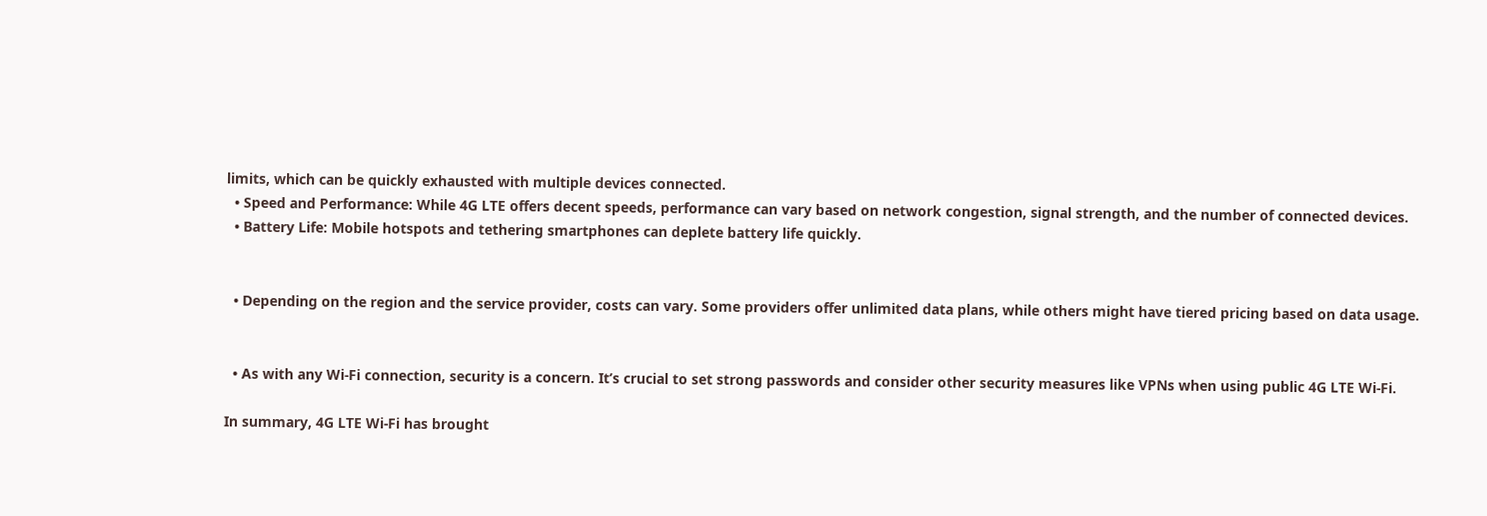limits, which can be quickly exhausted with multiple devices connected.
  • Speed and Performance: While 4G LTE offers decent speeds, performance can vary based on network congestion, signal strength, and the number of connected devices.
  • Battery Life: Mobile hotspots and tethering smartphones can deplete battery life quickly.


  • Depending on the region and the service provider, costs can vary. Some providers offer unlimited data plans, while others might have tiered pricing based on data usage.


  • As with any Wi-Fi connection, security is a concern. It’s crucial to set strong passwords and consider other security measures like VPNs when using public 4G LTE Wi-Fi.

In summary, 4G LTE Wi-Fi has brought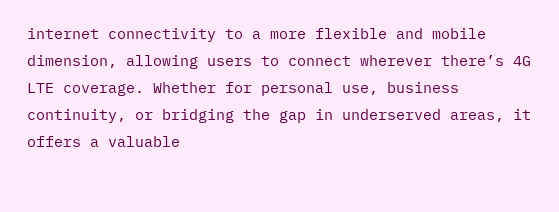internet connectivity to a more flexible and mobile dimension, allowing users to connect wherever there’s 4G LTE coverage. Whether for personal use, business continuity, or bridging the gap in underserved areas, it offers a valuable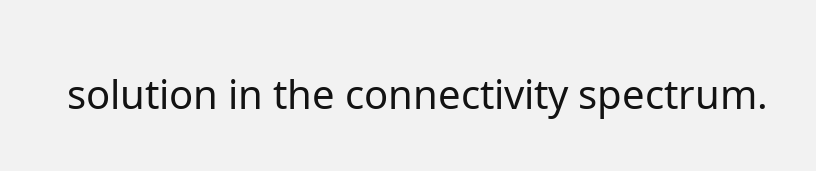solution in the connectivity spectrum.